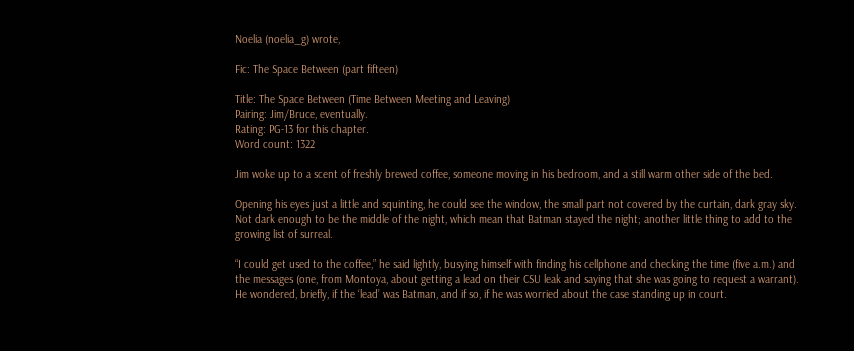Noelia (noelia_g) wrote,

Fic: The Space Between (part fifteen)

Title: The Space Between (Time Between Meeting and Leaving)
Pairing: Jim/Bruce, eventually.
Rating: PG-13 for this chapter.
Word count: 1322

Jim woke up to a scent of freshly brewed coffee, someone moving in his bedroom, and a still warm other side of the bed.

Opening his eyes just a little and squinting, he could see the window, the small part not covered by the curtain, dark gray sky. Not dark enough to be the middle of the night, which mean that Batman stayed the night; another little thing to add to the growing list of surreal.

“I could get used to the coffee,” he said lightly, busying himself with finding his cellphone and checking the time (five a.m.) and the messages (one, from Montoya, about getting a lead on their CSU leak and saying that she was going to request a warrant). He wondered, briefly, if the ‘lead’ was Batman, and if so, if he was worried about the case standing up in court.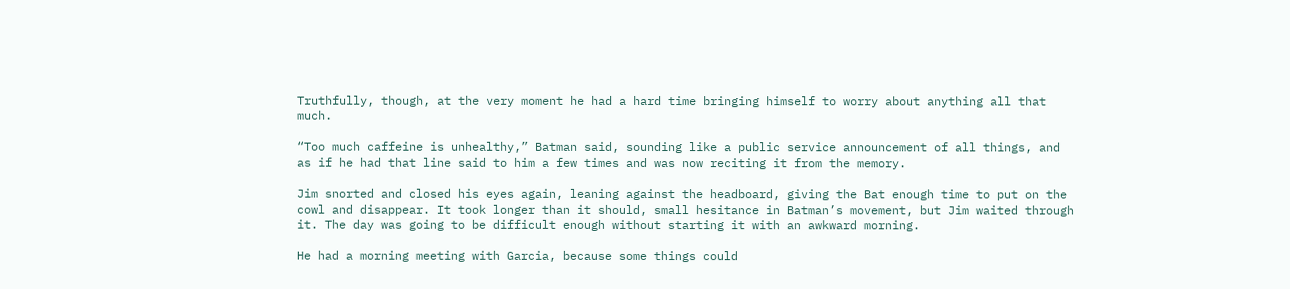Truthfully, though, at the very moment he had a hard time bringing himself to worry about anything all that much.

“Too much caffeine is unhealthy,” Batman said, sounding like a public service announcement of all things, and as if he had that line said to him a few times and was now reciting it from the memory.

Jim snorted and closed his eyes again, leaning against the headboard, giving the Bat enough time to put on the cowl and disappear. It took longer than it should, small hesitance in Batman’s movement, but Jim waited through it. The day was going to be difficult enough without starting it with an awkward morning.

He had a morning meeting with Garcia, because some things could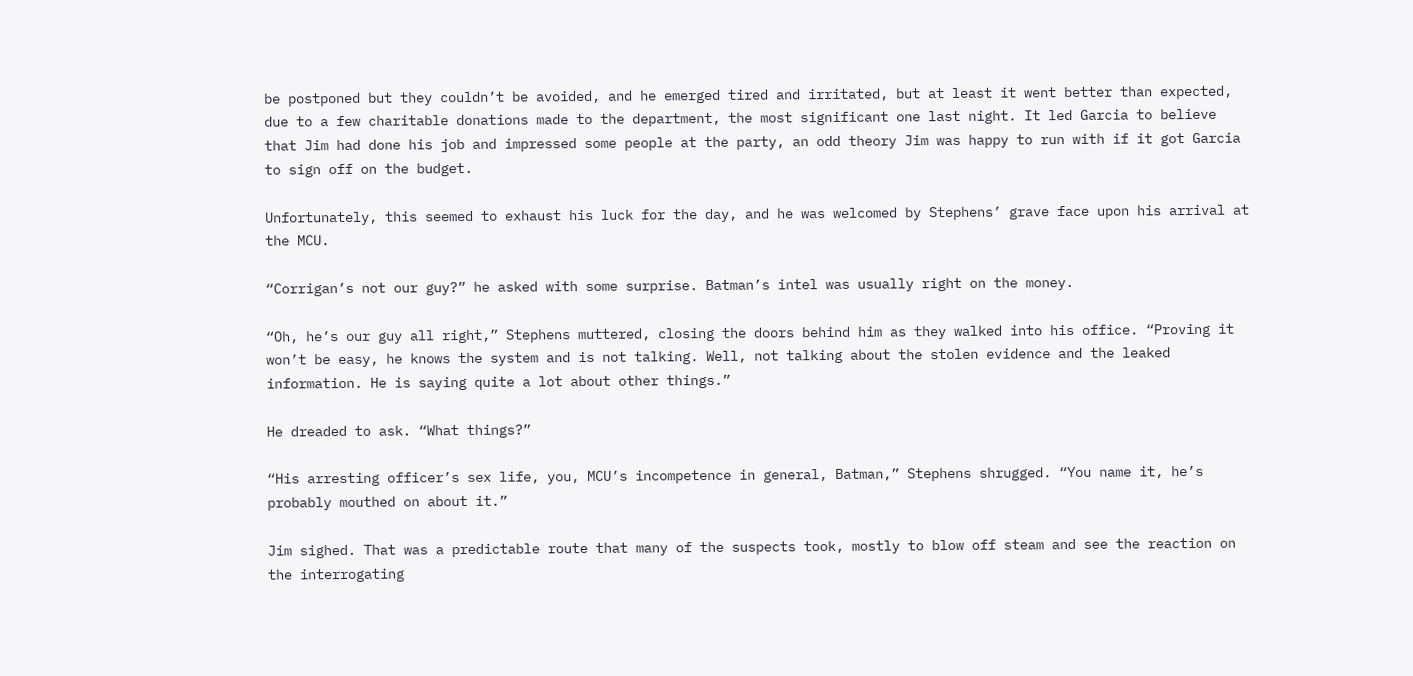be postponed but they couldn’t be avoided, and he emerged tired and irritated, but at least it went better than expected, due to a few charitable donations made to the department, the most significant one last night. It led Garcia to believe that Jim had done his job and impressed some people at the party, an odd theory Jim was happy to run with if it got Garcia to sign off on the budget.

Unfortunately, this seemed to exhaust his luck for the day, and he was welcomed by Stephens’ grave face upon his arrival at the MCU.

“Corrigan’s not our guy?” he asked with some surprise. Batman’s intel was usually right on the money.

“Oh, he’s our guy all right,” Stephens muttered, closing the doors behind him as they walked into his office. “Proving it won’t be easy, he knows the system and is not talking. Well, not talking about the stolen evidence and the leaked information. He is saying quite a lot about other things.”

He dreaded to ask. “What things?”

“His arresting officer’s sex life, you, MCU’s incompetence in general, Batman,” Stephens shrugged. “You name it, he’s probably mouthed on about it.”

Jim sighed. That was a predictable route that many of the suspects took, mostly to blow off steam and see the reaction on the interrogating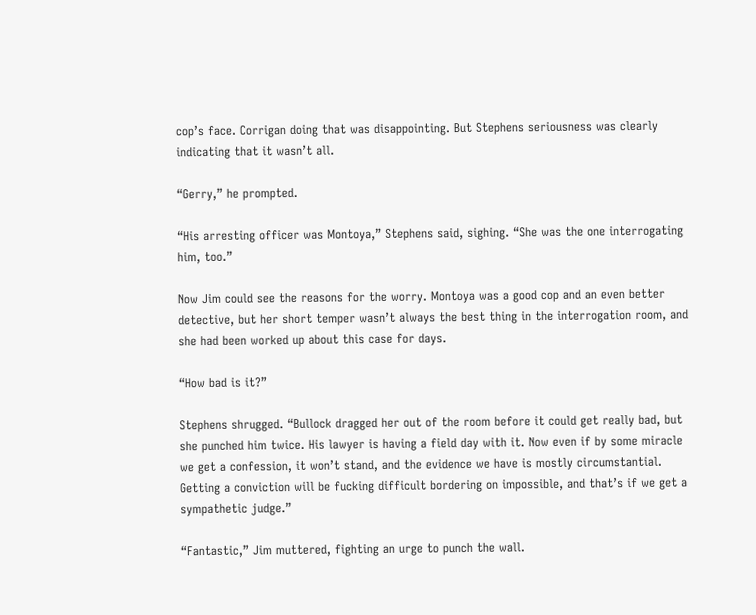cop’s face. Corrigan doing that was disappointing. But Stephens seriousness was clearly indicating that it wasn’t all.

“Gerry,” he prompted.

“His arresting officer was Montoya,” Stephens said, sighing. “She was the one interrogating him, too.”

Now Jim could see the reasons for the worry. Montoya was a good cop and an even better detective, but her short temper wasn’t always the best thing in the interrogation room, and she had been worked up about this case for days.

“How bad is it?”

Stephens shrugged. “Bullock dragged her out of the room before it could get really bad, but she punched him twice. His lawyer is having a field day with it. Now even if by some miracle we get a confession, it won’t stand, and the evidence we have is mostly circumstantial. Getting a conviction will be fucking difficult bordering on impossible, and that’s if we get a sympathetic judge.”

“Fantastic,” Jim muttered, fighting an urge to punch the wall.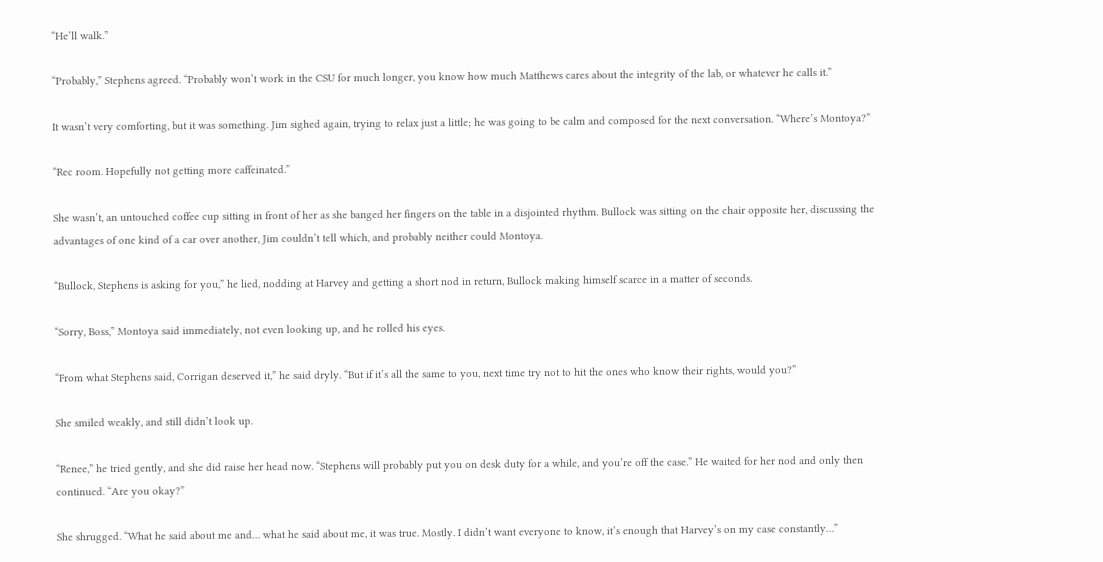“He’ll walk.”

“Probably,” Stephens agreed. “Probably won’t work in the CSU for much longer, you know how much Matthews cares about the integrity of the lab, or whatever he calls it.”

It wasn’t very comforting, but it was something. Jim sighed again, trying to relax just a little; he was going to be calm and composed for the next conversation. “Where’s Montoya?”

“Rec room. Hopefully not getting more caffeinated.”

She wasn’t, an untouched coffee cup sitting in front of her as she banged her fingers on the table in a disjointed rhythm. Bullock was sitting on the chair opposite her, discussing the advantages of one kind of a car over another, Jim couldn’t tell which, and probably neither could Montoya.

“Bullock, Stephens is asking for you,” he lied, nodding at Harvey and getting a short nod in return, Bullock making himself scarce in a matter of seconds.

“Sorry, Boss,” Montoya said immediately, not even looking up, and he rolled his eyes.

“From what Stephens said, Corrigan deserved it,” he said dryly. “But if it’s all the same to you, next time try not to hit the ones who know their rights, would you?”

She smiled weakly, and still didn’t look up.

“Renee,” he tried gently, and she did raise her head now. “Stephens will probably put you on desk duty for a while, and you’re off the case.” He waited for her nod and only then continued. “Are you okay?”

She shrugged. “What he said about me and… what he said about me, it was true. Mostly. I didn’t want everyone to know, it’s enough that Harvey’s on my case constantly…”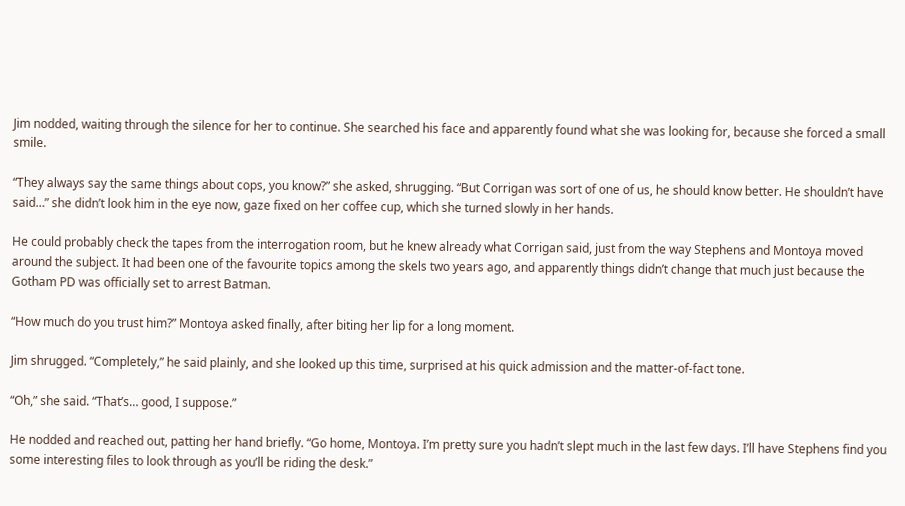Jim nodded, waiting through the silence for her to continue. She searched his face and apparently found what she was looking for, because she forced a small smile.

“They always say the same things about cops, you know?” she asked, shrugging. “But Corrigan was sort of one of us, he should know better. He shouldn’t have said…” she didn’t look him in the eye now, gaze fixed on her coffee cup, which she turned slowly in her hands.

He could probably check the tapes from the interrogation room, but he knew already what Corrigan said, just from the way Stephens and Montoya moved around the subject. It had been one of the favourite topics among the skels two years ago, and apparently things didn’t change that much just because the Gotham PD was officially set to arrest Batman.

“How much do you trust him?” Montoya asked finally, after biting her lip for a long moment.

Jim shrugged. “Completely,” he said plainly, and she looked up this time, surprised at his quick admission and the matter-of-fact tone.

“Oh,” she said. “That’s… good, I suppose.”

He nodded and reached out, patting her hand briefly. “Go home, Montoya. I’m pretty sure you hadn’t slept much in the last few days. I’ll have Stephens find you some interesting files to look through as you’ll be riding the desk.”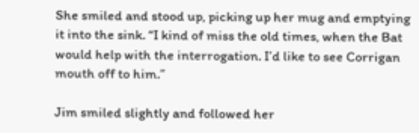She smiled and stood up, picking up her mug and emptying it into the sink. “I kind of miss the old times, when the Bat would help with the interrogation. I’d like to see Corrigan mouth off to him.”

Jim smiled slightly and followed her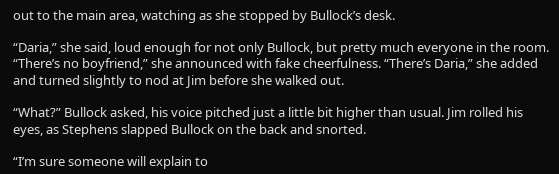out to the main area, watching as she stopped by Bullock’s desk.

“Daria,” she said, loud enough for not only Bullock, but pretty much everyone in the room. “There’s no boyfriend,” she announced with fake cheerfulness. “There’s Daria,” she added and turned slightly to nod at Jim before she walked out.

“What?” Bullock asked, his voice pitched just a little bit higher than usual. Jim rolled his eyes, as Stephens slapped Bullock on the back and snorted.

“I’m sure someone will explain to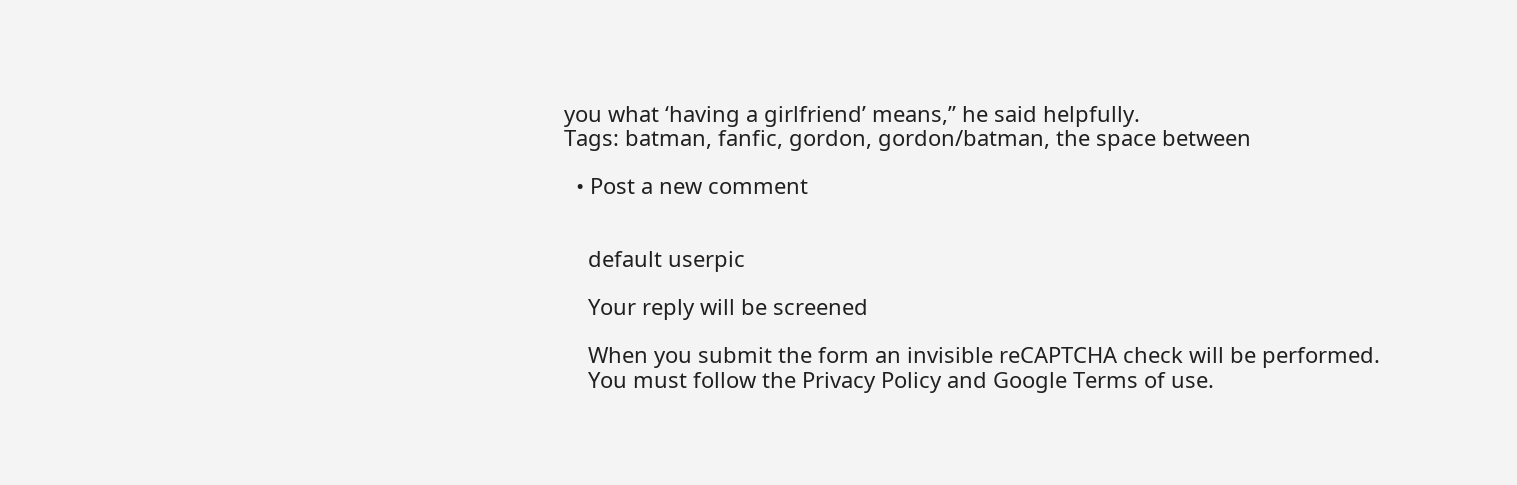you what ‘having a girlfriend’ means,” he said helpfully.
Tags: batman, fanfic, gordon, gordon/batman, the space between

  • Post a new comment


    default userpic

    Your reply will be screened

    When you submit the form an invisible reCAPTCHA check will be performed.
    You must follow the Privacy Policy and Google Terms of use.